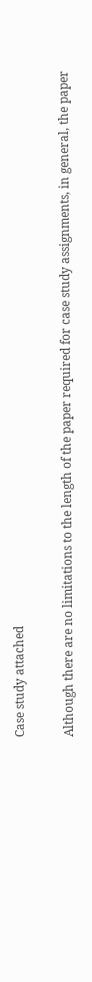Case study attached

Although there are no limitations to the length of the paper required for case study assignments, in general, the paper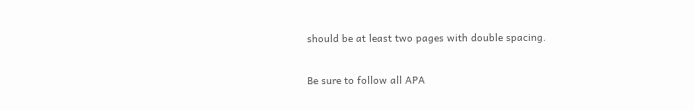should be at least two pages with double spacing.

Be sure to follow all APA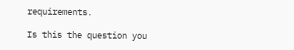requirements.

Is this the question you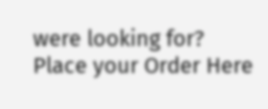were looking for? Place your Order Here